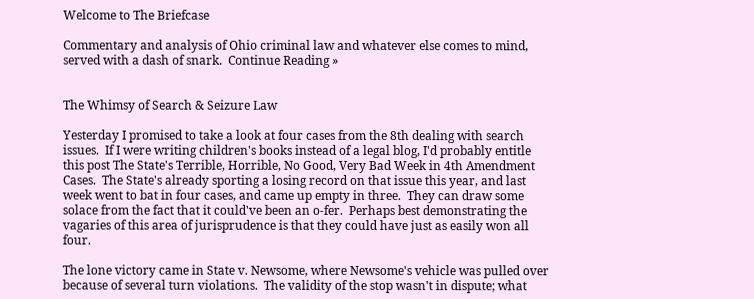Welcome to The Briefcase

Commentary and analysis of Ohio criminal law and whatever else comes to mind, served with a dash of snark.  Continue Reading »


The Whimsy of Search & Seizure Law

Yesterday I promised to take a look at four cases from the 8th dealing with search issues.  If I were writing children's books instead of a legal blog, I'd probably entitle this post The State's Terrible, Horrible, No Good, Very Bad Week in 4th Amendment Cases.  The State's already sporting a losing record on that issue this year, and last week went to bat in four cases, and came up empty in three.  They can draw some solace from the fact that it could've been an o-fer.  Perhaps best demonstrating the vagaries of this area of jurisprudence is that they could have just as easily won all four.

The lone victory came in State v. Newsome, where Newsome's vehicle was pulled over because of several turn violations.  The validity of the stop wasn't in dispute; what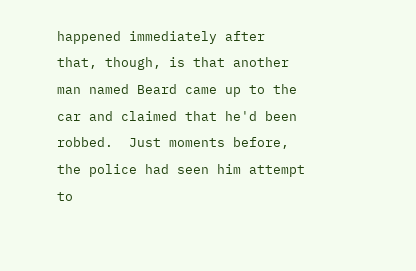happened immediately after that, though, is that another man named Beard came up to the car and claimed that he'd been robbed.  Just moments before, the police had seen him attempt to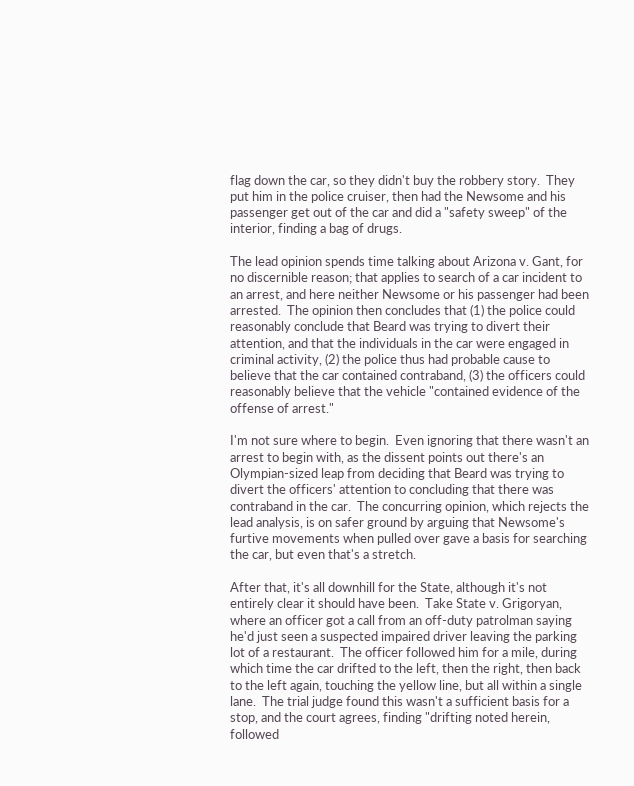flag down the car, so they didn't buy the robbery story.  They put him in the police cruiser, then had the Newsome and his passenger get out of the car and did a "safety sweep" of the interior, finding a bag of drugs.

The lead opinion spends time talking about Arizona v. Gant, for no discernible reason; that applies to search of a car incident to an arrest, and here neither Newsome or his passenger had been arrested.  The opinion then concludes that (1) the police could reasonably conclude that Beard was trying to divert their attention, and that the individuals in the car were engaged in criminal activity, (2) the police thus had probable cause to believe that the car contained contraband, (3) the officers could reasonably believe that the vehicle "contained evidence of the offense of arrest."

I'm not sure where to begin.  Even ignoring that there wasn't an arrest to begin with, as the dissent points out there's an Olympian-sized leap from deciding that Beard was trying to divert the officers' attention to concluding that there was contraband in the car.  The concurring opinion, which rejects the lead analysis, is on safer ground by arguing that Newsome's furtive movements when pulled over gave a basis for searching the car, but even that's a stretch.

After that, it's all downhill for the State, although it's not entirely clear it should have been.  Take State v. Grigoryan, where an officer got a call from an off-duty patrolman saying he'd just seen a suspected impaired driver leaving the parking lot of a restaurant.  The officer followed him for a mile, during which time the car drifted to the left, then the right, then back to the left again, touching the yellow line, but all within a single lane.  The trial judge found this wasn't a sufficient basis for a stop, and the court agrees, finding "drifting noted herein, followed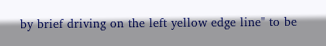by brief driving on the left yellow edge line" to be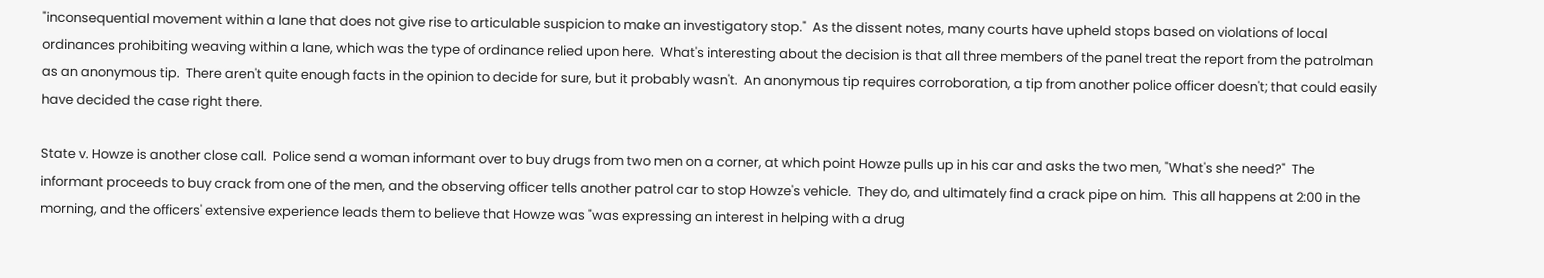"inconsequential movement within a lane that does not give rise to articulable suspicion to make an investigatory stop."  As the dissent notes, many courts have upheld stops based on violations of local ordinances prohibiting weaving within a lane, which was the type of ordinance relied upon here.  What's interesting about the decision is that all three members of the panel treat the report from the patrolman as an anonymous tip.  There aren't quite enough facts in the opinion to decide for sure, but it probably wasn't.  An anonymous tip requires corroboration, a tip from another police officer doesn't; that could easily have decided the case right there.

State v. Howze is another close call.  Police send a woman informant over to buy drugs from two men on a corner, at which point Howze pulls up in his car and asks the two men, "What's she need?"  The informant proceeds to buy crack from one of the men, and the observing officer tells another patrol car to stop Howze's vehicle.  They do, and ultimately find a crack pipe on him.  This all happens at 2:00 in the morning, and the officers' extensive experience leads them to believe that Howze was "was expressing an interest in helping with a drug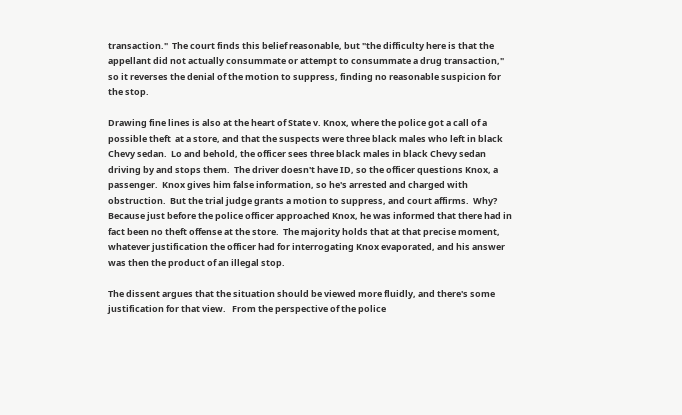transaction."  The court finds this belief reasonable, but "the difficulty here is that the appellant did not actually consummate or attempt to consummate a drug transaction," so it reverses the denial of the motion to suppress, finding no reasonable suspicion for the stop.

Drawing fine lines is also at the heart of State v. Knox, where the police got a call of a possible theft  at a store, and that the suspects were three black males who left in black Chevy sedan.  Lo and behold, the officer sees three black males in black Chevy sedan driving by and stops them.  The driver doesn't have ID, so the officer questions Knox, a passenger.  Knox gives him false information, so he's arrested and charged with obstruction.  But the trial judge grants a motion to suppress, and court affirms.  Why?  Because just before the police officer approached Knox, he was informed that there had in fact been no theft offense at the store.  The majority holds that at that precise moment, whatever justification the officer had for interrogating Knox evaporated, and his answer was then the product of an illegal stop.

The dissent argues that the situation should be viewed more fluidly, and there's some justification for that view.   From the perspective of the police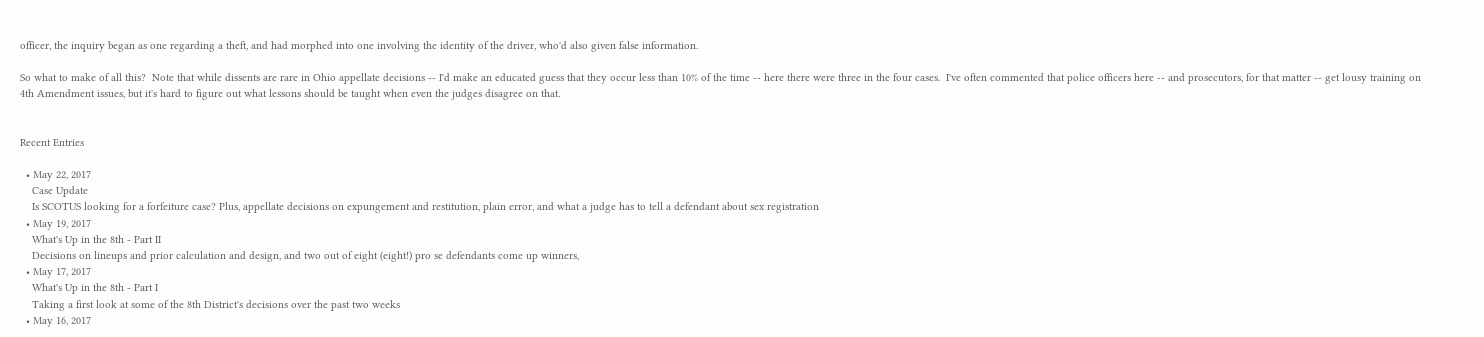officer, the inquiry began as one regarding a theft, and had morphed into one involving the identity of the driver, who'd also given false information.

So what to make of all this?  Note that while dissents are rare in Ohio appellate decisions -- I'd make an educated guess that they occur less than 10% of the time -- here there were three in the four cases.  I've often commented that police officers here -- and prosecutors, for that matter -- get lousy training on 4th Amendment issues, but it's hard to figure out what lessons should be taught when even the judges disagree on that.


Recent Entries

  • May 22, 2017
    Case Update
    Is SCOTUS looking for a forfeiture case? Plus, appellate decisions on expungement and restitution, plain error, and what a judge has to tell a defendant about sex registration
  • May 19, 2017
    What's Up in the 8th - Part II
    Decisions on lineups and prior calculation and design, and two out of eight (eight!) pro se defendants come up winners,
  • May 17, 2017
    What's Up in the 8th - Part I
    Taking a first look at some of the 8th District's decisions over the past two weeks
  • May 16, 2017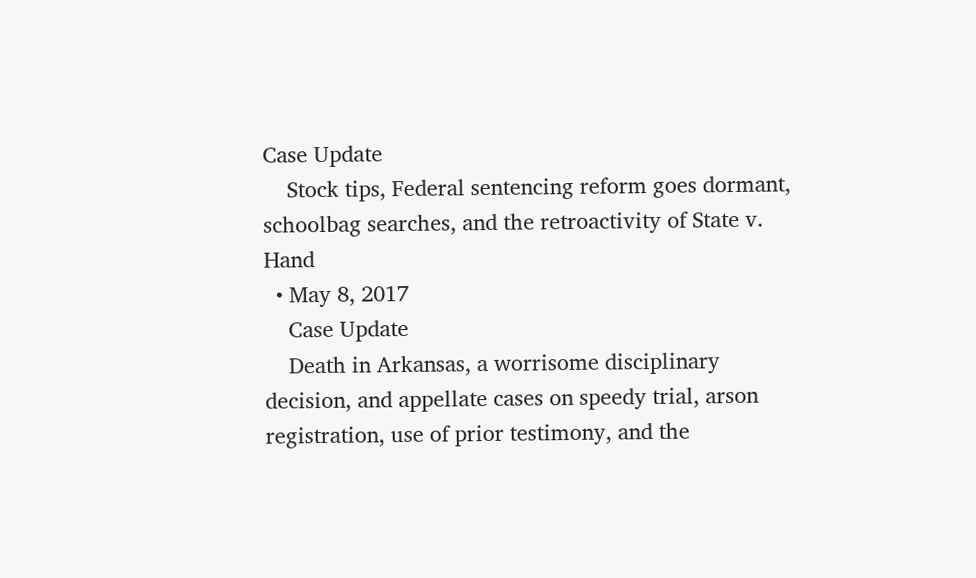Case Update
    Stock tips, Federal sentencing reform goes dormant, schoolbag searches, and the retroactivity of State v. Hand
  • May 8, 2017
    Case Update
    Death in Arkansas, a worrisome disciplinary decision, and appellate cases on speedy trial, arson registration, use of prior testimony, and the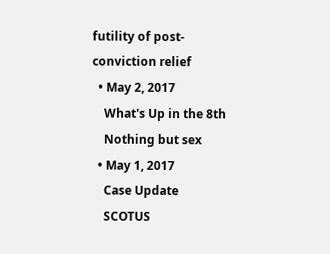futility of post-conviction relief
  • May 2, 2017
    What's Up in the 8th
    Nothing but sex
  • May 1, 2017
    Case Update
    SCOTUS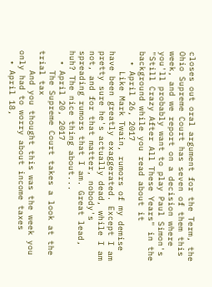closes out oral argument for the Term, the Ohio Supreme Court has seven of them this week, and we report on a decision where you'll probably want to play Paul Simon's "Still Crazy After All These Years" in the background while you read about it
  • April 26, 2017
    Like Mark Twain, rumors of my demise have been greatly exaggerated. Except I am pretty sure he's actually dead, while I am not, and for that matter, nobody's spreading rumors that I am. Great lead, huh? The nice thing about...
  • April 20, 2017
    The Supreme Court takes a look at the trial tax
    And you thought this was the week you only had to worry about income taxes
  • April 18,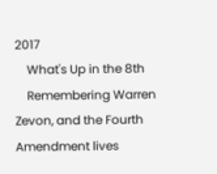2017
    What's Up in the 8th
    Remembering Warren Zevon, and the Fourth Amendment lives